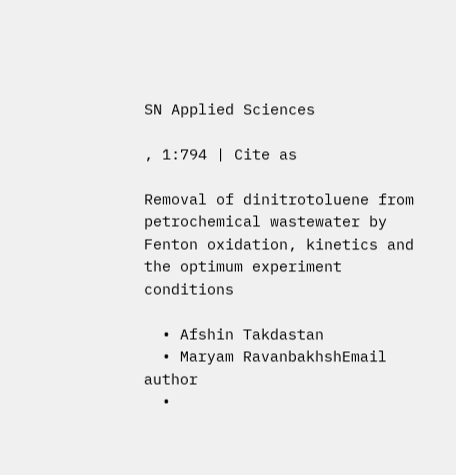SN Applied Sciences

, 1:794 | Cite as

Removal of dinitrotoluene from petrochemical wastewater by Fenton oxidation, kinetics and the optimum experiment conditions

  • Afshin Takdastan
  • Maryam RavanbakhshEmail author
  •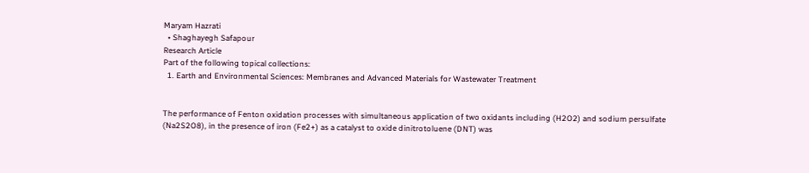Maryam Hazrati
  • Shaghayegh Safapour
Research Article
Part of the following topical collections:
  1. Earth and Environmental Sciences: Membranes and Advanced Materials for Wastewater Treatment


The performance of Fenton oxidation processes with simultaneous application of two oxidants including (H2O2) and sodium persulfate (Na2S2O8), in the presence of iron (Fe2+) as a catalyst to oxide dinitrotoluene (DNT) was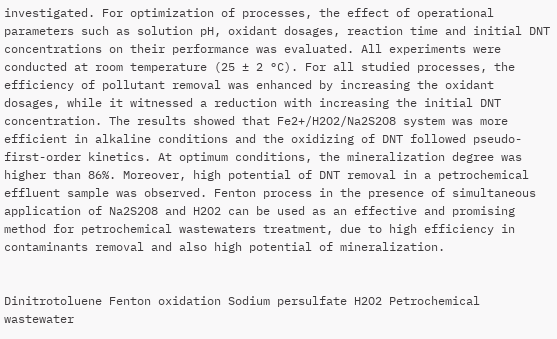investigated. For optimization of processes, the effect of operational parameters such as solution pH, oxidant dosages, reaction time and initial DNT concentrations on their performance was evaluated. All experiments were conducted at room temperature (25 ± 2 °C). For all studied processes, the efficiency of pollutant removal was enhanced by increasing the oxidant dosages, while it witnessed a reduction with increasing the initial DNT concentration. The results showed that Fe2+/H2O2/Na2S2O8 system was more efficient in alkaline conditions and the oxidizing of DNT followed pseudo-first-order kinetics. At optimum conditions, the mineralization degree was higher than 86%. Moreover, high potential of DNT removal in a petrochemical effluent sample was observed. Fenton process in the presence of simultaneous application of Na2S2O8 and H2O2 can be used as an effective and promising method for petrochemical wastewaters treatment, due to high efficiency in contaminants removal and also high potential of mineralization.


Dinitrotoluene Fenton oxidation Sodium persulfate H2O2 Petrochemical wastewater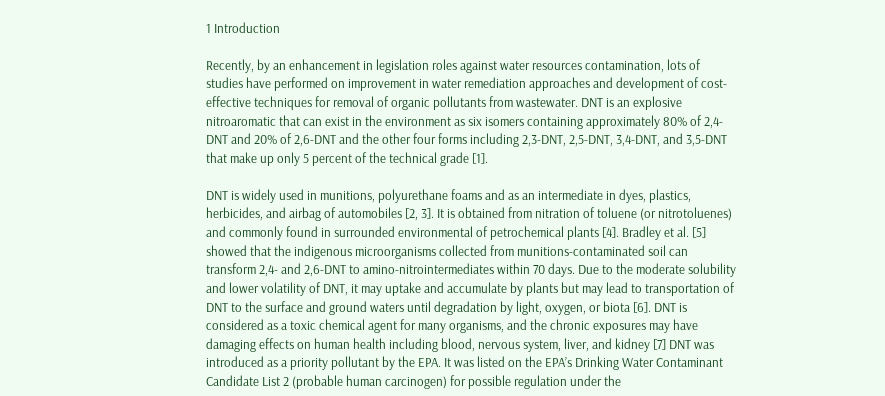1 Introduction

Recently, by an enhancement in legislation roles against water resources contamination, lots of studies have performed on improvement in water remediation approaches and development of cost-effective techniques for removal of organic pollutants from wastewater. DNT is an explosive nitroaromatic that can exist in the environment as six isomers containing approximately 80% of 2,4-DNT and 20% of 2,6-DNT and the other four forms including 2,3-DNT, 2,5-DNT, 3,4-DNT, and 3,5-DNT that make up only 5 percent of the technical grade [1].

DNT is widely used in munitions, polyurethane foams and as an intermediate in dyes, plastics, herbicides, and airbag of automobiles [2, 3]. It is obtained from nitration of toluene (or nitrotoluenes) and commonly found in surrounded environmental of petrochemical plants [4]. Bradley et al. [5] showed that the indigenous microorganisms collected from munitions-contaminated soil can transform 2,4- and 2,6-DNT to amino-nitrointermediates within 70 days. Due to the moderate solubility and lower volatility of DNT, it may uptake and accumulate by plants but may lead to transportation of DNT to the surface and ground waters until degradation by light, oxygen, or biota [6]. DNT is considered as a toxic chemical agent for many organisms, and the chronic exposures may have damaging effects on human health including blood, nervous system, liver, and kidney [7] DNT was introduced as a priority pollutant by the EPA. It was listed on the EPA’s Drinking Water Contaminant Candidate List 2 (probable human carcinogen) for possible regulation under the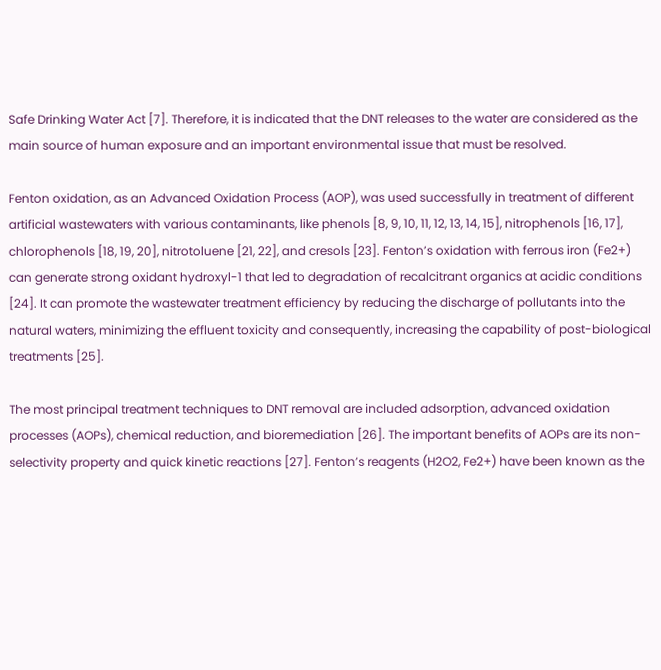Safe Drinking Water Act [7]. Therefore, it is indicated that the DNT releases to the water are considered as the main source of human exposure and an important environmental issue that must be resolved.

Fenton oxidation, as an Advanced Oxidation Process (AOP), was used successfully in treatment of different artificial wastewaters with various contaminants, like phenols [8, 9, 10, 11, 12, 13, 14, 15], nitrophenols [16, 17], chlorophenols [18, 19, 20], nitrotoluene [21, 22], and cresols [23]. Fenton’s oxidation with ferrous iron (Fe2+) can generate strong oxidant hydroxyl-1 that led to degradation of recalcitrant organics at acidic conditions [24]. It can promote the wastewater treatment efficiency by reducing the discharge of pollutants into the natural waters, minimizing the effluent toxicity and consequently, increasing the capability of post-biological treatments [25].

The most principal treatment techniques to DNT removal are included adsorption, advanced oxidation processes (AOPs), chemical reduction, and bioremediation [26]. The important benefits of AOPs are its non-selectivity property and quick kinetic reactions [27]. Fenton’s reagents (H2O2, Fe2+) have been known as the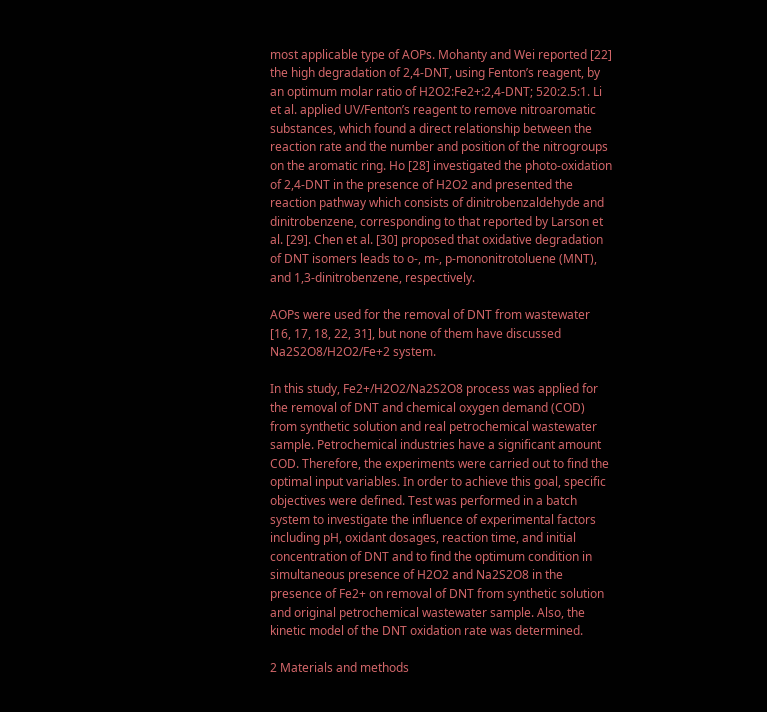most applicable type of AOPs. Mohanty and Wei reported [22] the high degradation of 2,4-DNT, using Fenton’s reagent, by an optimum molar ratio of H2O2:Fe2+:2,4-DNT; 520:2.5:1. Li et al. applied UV/Fenton’s reagent to remove nitroaromatic substances, which found a direct relationship between the reaction rate and the number and position of the nitrogroups on the aromatic ring. Ho [28] investigated the photo-oxidation of 2,4-DNT in the presence of H2O2 and presented the reaction pathway which consists of dinitrobenzaldehyde and dinitrobenzene, corresponding to that reported by Larson et al. [29]. Chen et al. [30] proposed that oxidative degradation of DNT isomers leads to o-, m-, p-mononitrotoluene (MNT), and 1,3-dinitrobenzene, respectively.

AOPs were used for the removal of DNT from wastewater [16, 17, 18, 22, 31], but none of them have discussed Na2S2O8/H2O2/Fe+2 system.

In this study, Fe2+/H2O2/Na2S2O8 process was applied for the removal of DNT and chemical oxygen demand (COD) from synthetic solution and real petrochemical wastewater sample. Petrochemical industries have a significant amount COD. Therefore, the experiments were carried out to find the optimal input variables. In order to achieve this goal, specific objectives were defined. Test was performed in a batch system to investigate the influence of experimental factors including pH, oxidant dosages, reaction time, and initial concentration of DNT and to find the optimum condition in simultaneous presence of H2O2 and Na2S2O8 in the presence of Fe2+ on removal of DNT from synthetic solution and original petrochemical wastewater sample. Also, the kinetic model of the DNT oxidation rate was determined.

2 Materials and methods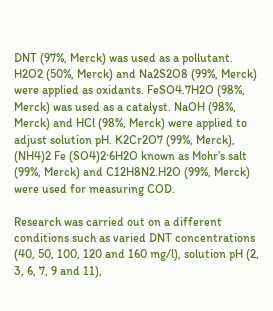DNT (97%, Merck) was used as a pollutant. H2O2 (50%, Merck) and Na2S2O8 (99%, Merck) were applied as oxidants. FeSO4.7H2O (98%, Merck) was used as a catalyst. NaOH (98%, Merck) and HCl (98%, Merck) were applied to adjust solution pH. K2Cr2O7 (99%, Merck), (NH4)2 Fe (SO4)2·6H2O known as Mohr’s salt (99%, Merck) and C12H8N2.H2O (99%, Merck) were used for measuring COD.

Research was carried out on a different conditions such as varied DNT concentrations (40, 50, 100, 120 and 160 mg/l), solution pH (2, 3, 6, 7, 9 and 11),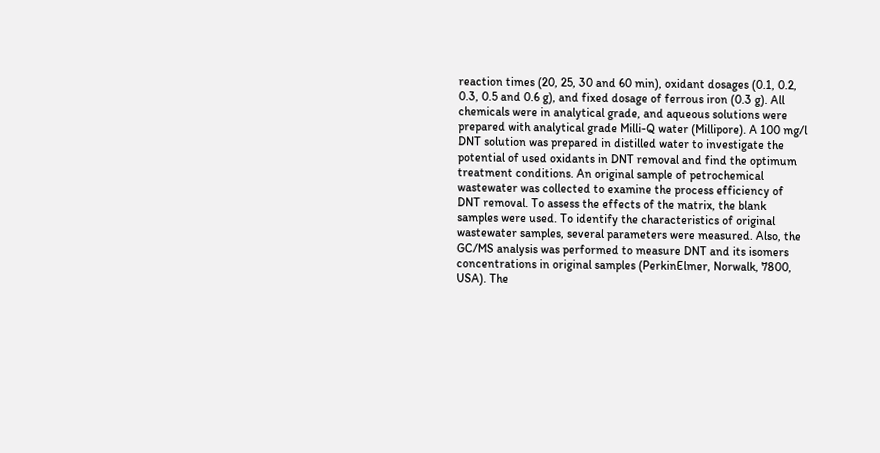reaction times (20, 25, 30 and 60 min), oxidant dosages (0.1, 0.2, 0.3, 0.5 and 0.6 g), and fixed dosage of ferrous iron (0.3 g). All chemicals were in analytical grade, and aqueous solutions were prepared with analytical grade Milli-Q water (Millipore). A 100 mg/l DNT solution was prepared in distilled water to investigate the potential of used oxidants in DNT removal and find the optimum treatment conditions. An original sample of petrochemical wastewater was collected to examine the process efficiency of DNT removal. To assess the effects of the matrix, the blank samples were used. To identify the characteristics of original wastewater samples, several parameters were measured. Also, the GC/MS analysis was performed to measure DNT and its isomers concentrations in original samples (PerkinElmer, Norwalk, 7800, USA). The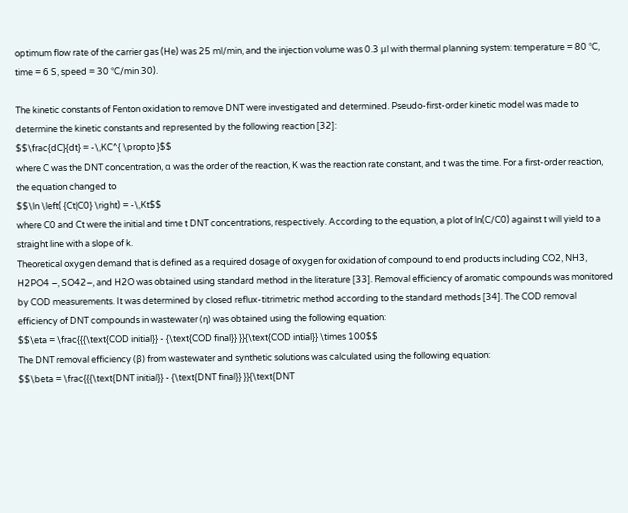optimum flow rate of the carrier gas (He) was 25 ml/min, and the injection volume was 0.3 μl with thermal planning system: temperature = 80 °C, time = 6 S, speed = 30 °C/min 30).

The kinetic constants of Fenton oxidation to remove DNT were investigated and determined. Pseudo-first-order kinetic model was made to determine the kinetic constants and represented by the following reaction [32]:
$$\frac{dC}{dt} = -\,KC^{ \propto }$$
where C was the DNT concentration, α was the order of the reaction, K was the reaction rate constant, and t was the time. For a first-order reaction, the equation changed to
$$\ln \left( {Ct|C0} \right) = -\,Kt$$
where C0 and Ct were the initial and time t DNT concentrations, respectively. According to the equation, a plot of ln(C/C0) against t will yield to a straight line with a slope of k.
Theoretical oxygen demand that is defined as a required dosage of oxygen for oxidation of compound to end products including CO2, NH3, H2PO4 −, SO42−, and H2O was obtained using standard method in the literature [33]. Removal efficiency of aromatic compounds was monitored by COD measurements. It was determined by closed reflux-titrimetric method according to the standard methods [34]. The COD removal efficiency of DNT compounds in wastewater (η) was obtained using the following equation:
$$\eta = \frac{{{\text{COD initial}} - {\text{COD final}} }}{\text{COD intial}} \times 100$$
The DNT removal efficiency (β) from wastewater and synthetic solutions was calculated using the following equation:
$$\beta = \frac{{{\text{DNT initial}} - {\text{DNT final}} }}{\text{DNT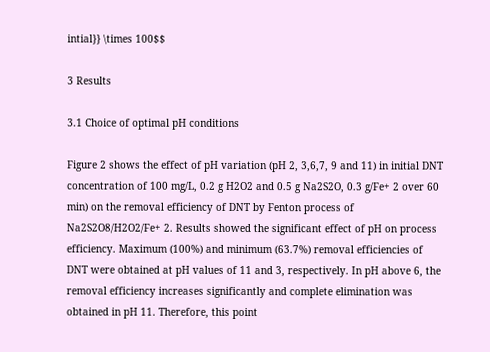intial}} \times 100$$

3 Results

3.1 Choice of optimal pH conditions

Figure 2 shows the effect of pH variation (pH 2, 3,6,7, 9 and 11) in initial DNT concentration of 100 mg/L, 0.2 g H2O2 and 0.5 g Na2S2O, 0.3 g/Fe+ 2 over 60 min) on the removal efficiency of DNT by Fenton process of Na2S2O8/H2O2/Fe+ 2. Results showed the significant effect of pH on process efficiency. Maximum (100%) and minimum (63.7%) removal efficiencies of DNT were obtained at pH values of 11 and 3, respectively. In pH above 6, the removal efficiency increases significantly and complete elimination was obtained in pH 11. Therefore, this point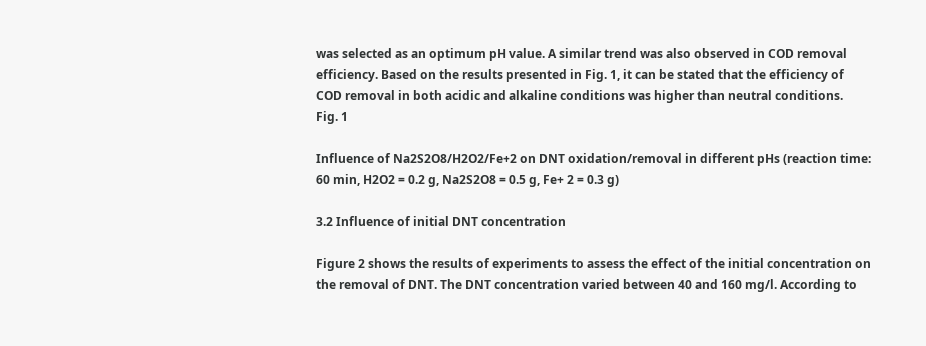was selected as an optimum pH value. A similar trend was also observed in COD removal efficiency. Based on the results presented in Fig. 1, it can be stated that the efficiency of COD removal in both acidic and alkaline conditions was higher than neutral conditions.
Fig. 1

Influence of Na2S2O8/H2O2/Fe+2 on DNT oxidation/removal in different pHs (reaction time: 60 min, H2O2 = 0.2 g, Na2S2O8 = 0.5 g, Fe+ 2 = 0.3 g)

3.2 Influence of initial DNT concentration

Figure 2 shows the results of experiments to assess the effect of the initial concentration on the removal of DNT. The DNT concentration varied between 40 and 160 mg/l. According to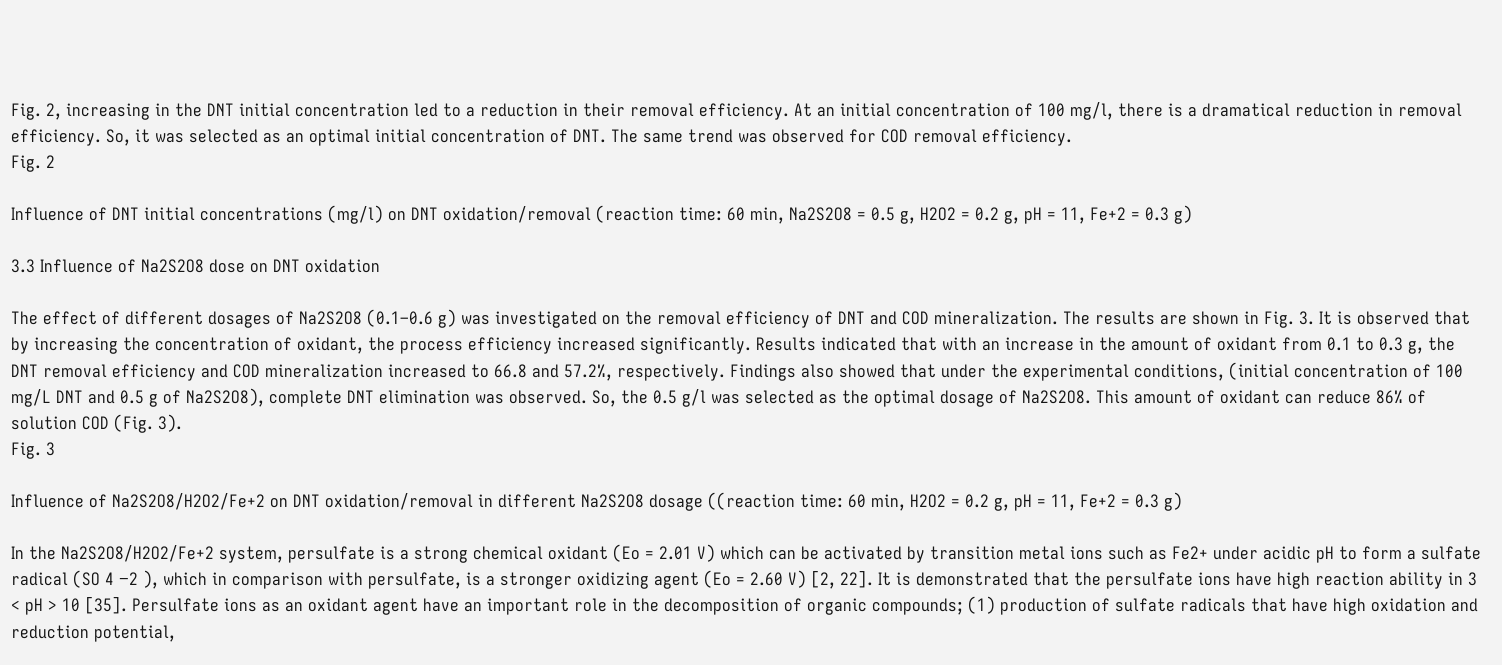Fig. 2, increasing in the DNT initial concentration led to a reduction in their removal efficiency. At an initial concentration of 100 mg/l, there is a dramatical reduction in removal efficiency. So, it was selected as an optimal initial concentration of DNT. The same trend was observed for COD removal efficiency.
Fig. 2

Influence of DNT initial concentrations (mg/l) on DNT oxidation/removal (reaction time: 60 min, Na2S2O8 = 0.5 g, H2O2 = 0.2 g, pH = 11, Fe+2 = 0.3 g)

3.3 Influence of Na2S2O8 dose on DNT oxidation

The effect of different dosages of Na2S2O8 (0.1–0.6 g) was investigated on the removal efficiency of DNT and COD mineralization. The results are shown in Fig. 3. It is observed that by increasing the concentration of oxidant, the process efficiency increased significantly. Results indicated that with an increase in the amount of oxidant from 0.1 to 0.3 g, the DNT removal efficiency and COD mineralization increased to 66.8 and 57.2%, respectively. Findings also showed that under the experimental conditions, (initial concentration of 100 mg/L DNT and 0.5 g of Na2S2O8), complete DNT elimination was observed. So, the 0.5 g/l was selected as the optimal dosage of Na2S2O8. This amount of oxidant can reduce 86% of solution COD (Fig. 3).
Fig. 3

Influence of Na2S2O8/H2O2/Fe+2 on DNT oxidation/removal in different Na2S2O8 dosage ((reaction time: 60 min, H2O2 = 0.2 g, pH = 11, Fe+2 = 0.3 g)

In the Na2S2O8/H2O2/Fe+2 system, persulfate is a strong chemical oxidant (Eo = 2.01 V) which can be activated by transition metal ions such as Fe2+ under acidic pH to form a sulfate radical (SO 4 −2 ), which in comparison with persulfate, is a stronger oxidizing agent (Eo = 2.60 V) [2, 22]. It is demonstrated that the persulfate ions have high reaction ability in 3 < pH > 10 [35]. Persulfate ions as an oxidant agent have an important role in the decomposition of organic compounds; (1) production of sulfate radicals that have high oxidation and reduction potential,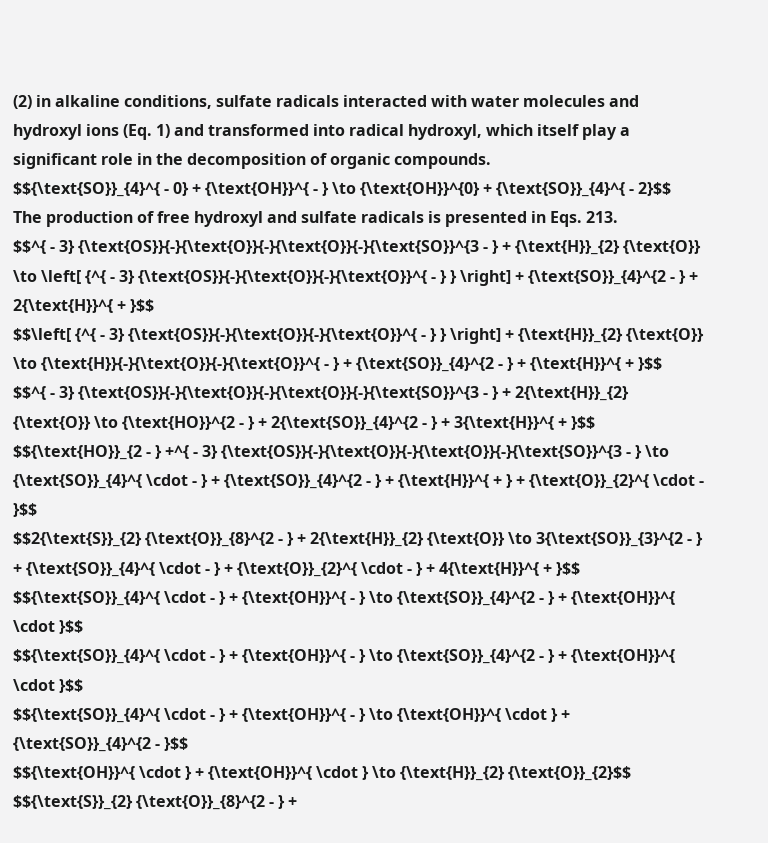(2) in alkaline conditions, sulfate radicals interacted with water molecules and hydroxyl ions (Eq. 1) and transformed into radical hydroxyl, which itself play a significant role in the decomposition of organic compounds.
$${\text{SO}}_{4}^{ - 0} + {\text{OH}}^{ - } \to {\text{OH}}^{0} + {\text{SO}}_{4}^{ - 2}$$
The production of free hydroxyl and sulfate radicals is presented in Eqs. 213.
$$^{ - 3} {\text{OS}}{-}{\text{O}}{-}{\text{O}}{-}{\text{SO}}^{3 - } + {\text{H}}_{2} {\text{O}} \to \left[ {^{ - 3} {\text{OS}}{-}{\text{O}}{-}{\text{O}}^{ - } } \right] + {\text{SO}}_{4}^{2 - } + 2{\text{H}}^{ + }$$
$$\left[ {^{ - 3} {\text{OS}}{-}{\text{O}}{-}{\text{O}}^{ - } } \right] + {\text{H}}_{2} {\text{O}} \to {\text{H}}{-}{\text{O}}{-}{\text{O}}^{ - } + {\text{SO}}_{4}^{2 - } + {\text{H}}^{ + }$$
$$^{ - 3} {\text{OS}}{-}{\text{O}}{-}{\text{O}}{-}{\text{SO}}^{3 - } + 2{\text{H}}_{2} {\text{O}} \to {\text{HO}}^{2 - } + 2{\text{SO}}_{4}^{2 - } + 3{\text{H}}^{ + }$$
$${\text{HO}}_{2 - } +^{ - 3} {\text{OS}}{-}{\text{O}}{-}{\text{O}}{-}{\text{SO}}^{3 - } \to {\text{SO}}_{4}^{ \cdot - } + {\text{SO}}_{4}^{2 - } + {\text{H}}^{ + } + {\text{O}}_{2}^{ \cdot - }$$
$$2{\text{S}}_{2} {\text{O}}_{8}^{2 - } + 2{\text{H}}_{2} {\text{O}} \to 3{\text{SO}}_{3}^{2 - } + {\text{SO}}_{4}^{ \cdot - } + {\text{O}}_{2}^{ \cdot - } + 4{\text{H}}^{ + }$$
$${\text{SO}}_{4}^{ \cdot - } + {\text{OH}}^{ - } \to {\text{SO}}_{4}^{2 - } + {\text{OH}}^{ \cdot }$$
$${\text{SO}}_{4}^{ \cdot - } + {\text{OH}}^{ - } \to {\text{SO}}_{4}^{2 - } + {\text{OH}}^{ \cdot }$$
$${\text{SO}}_{4}^{ \cdot - } + {\text{OH}}^{ - } \to {\text{OH}}^{ \cdot } + {\text{SO}}_{4}^{2 - }$$
$${\text{OH}}^{ \cdot } + {\text{OH}}^{ \cdot } \to {\text{H}}_{2} {\text{O}}_{2}$$
$${\text{S}}_{2} {\text{O}}_{8}^{2 - } +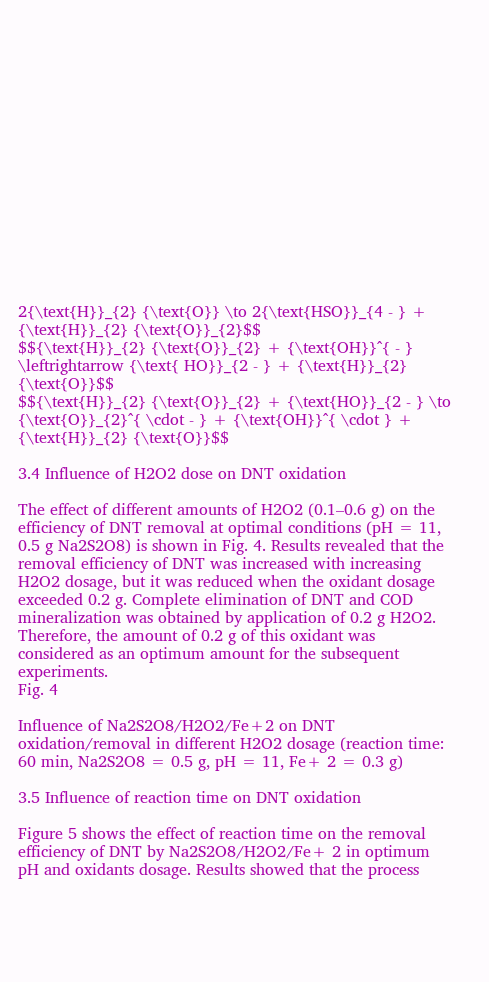2{\text{H}}_{2} {\text{O}} \to 2{\text{HSO}}_{4 - } + {\text{H}}_{2} {\text{O}}_{2}$$
$${\text{H}}_{2} {\text{O}}_{2} + {\text{OH}}^{ - } \leftrightarrow {\text{ HO}}_{2 - } + {\text{H}}_{2} {\text{O}}$$
$${\text{H}}_{2} {\text{O}}_{2} + {\text{HO}}_{2 - } \to {\text{O}}_{2}^{ \cdot - } + {\text{OH}}^{ \cdot } + {\text{H}}_{2} {\text{O}}$$

3.4 Influence of H2O2 dose on DNT oxidation

The effect of different amounts of H2O2 (0.1–0.6 g) on the efficiency of DNT removal at optimal conditions (pH = 11, 0.5 g Na2S2O8) is shown in Fig. 4. Results revealed that the removal efficiency of DNT was increased with increasing H2O2 dosage, but it was reduced when the oxidant dosage exceeded 0.2 g. Complete elimination of DNT and COD mineralization was obtained by application of 0.2 g H2O2. Therefore, the amount of 0.2 g of this oxidant was considered as an optimum amount for the subsequent experiments.
Fig. 4

Influence of Na2S2O8/H2O2/Fe+2 on DNT oxidation/removal in different H2O2 dosage (reaction time: 60 min, Na2S2O8 = 0.5 g, pH = 11, Fe+ 2 = 0.3 g)

3.5 Influence of reaction time on DNT oxidation

Figure 5 shows the effect of reaction time on the removal efficiency of DNT by Na2S2O8/H2O2/Fe+ 2 in optimum pH and oxidants dosage. Results showed that the process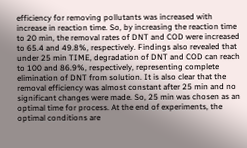efficiency for removing pollutants was increased with increase in reaction time. So, by increasing the reaction time to 20 min, the removal rates of DNT and COD were increased to 65.4 and 49.8%, respectively. Findings also revealed that under 25 min TIME, degradation of DNT and COD can reach to 100 and 86.9%, respectively, representing complete elimination of DNT from solution. It is also clear that the removal efficiency was almost constant after 25 min and no significant changes were made. So, 25 min was chosen as an optimal time for process. At the end of experiments, the optimal conditions are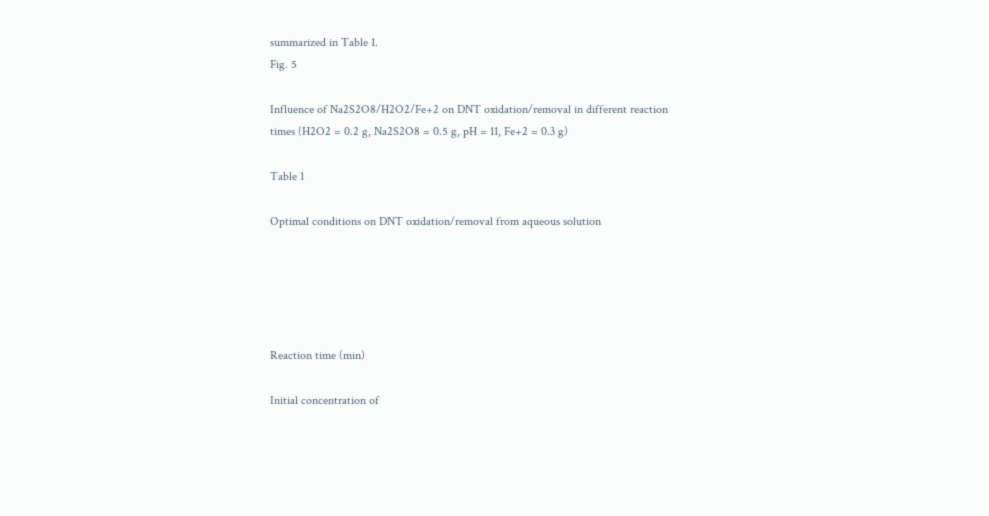summarized in Table 1.
Fig. 5

Influence of Na2S2O8/H2O2/Fe+2 on DNT oxidation/removal in different reaction times (H2O2 = 0.2 g, Na2S2O8 = 0.5 g, pH = 11, Fe+2 = 0.3 g)

Table 1

Optimal conditions on DNT oxidation/removal from aqueous solution





Reaction time (min)

Initial concentration of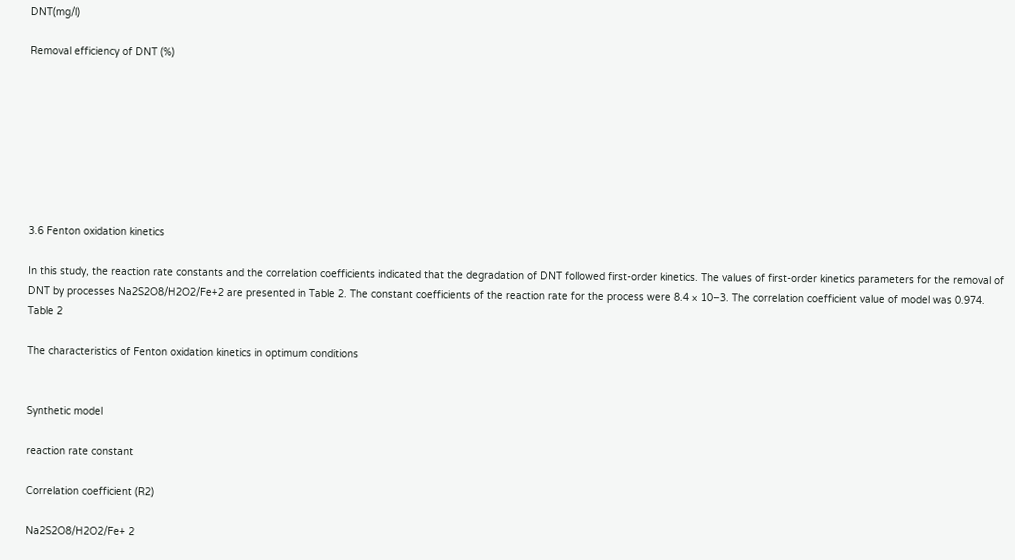DNT(mg/l)

Removal efficiency of DNT (%)








3.6 Fenton oxidation kinetics

In this study, the reaction rate constants and the correlation coefficients indicated that the degradation of DNT followed first-order kinetics. The values of first-order kinetics parameters for the removal of DNT by processes Na2S2O8/H2O2/Fe+2 are presented in Table 2. The constant coefficients of the reaction rate for the process were 8.4 × 10−3. The correlation coefficient value of model was 0.974.
Table 2

The characteristics of Fenton oxidation kinetics in optimum conditions


Synthetic model

reaction rate constant

Correlation coefficient (R2)

Na2S2O8/H2O2/Fe+ 2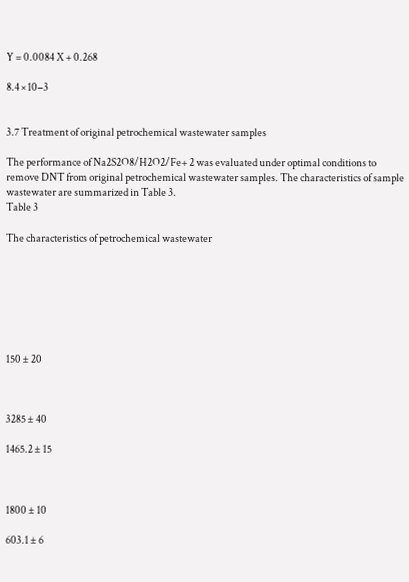Y = 0.0084 X + 0.268

8.4 × 10−3


3.7 Treatment of original petrochemical wastewater samples

The performance of Na2S2O8/H2O2/Fe+ 2 was evaluated under optimal conditions to remove DNT from original petrochemical wastewater samples. The characteristics of sample wastewater are summarized in Table 3.
Table 3

The characteristics of petrochemical wastewater







150 ± 20



3285 ± 40

1465.2 ± 15



1800 ± 10

603.1 ± 6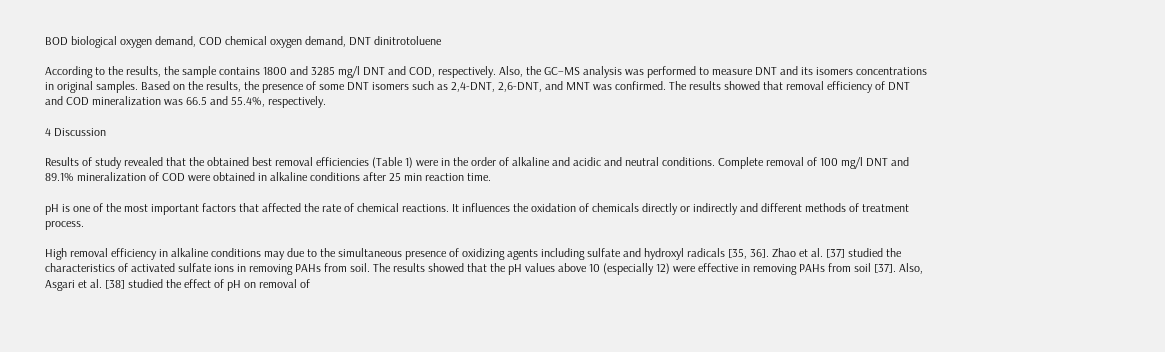BOD biological oxygen demand, COD chemical oxygen demand, DNT dinitrotoluene

According to the results, the sample contains 1800 and 3285 mg/l DNT and COD, respectively. Also, the GC–MS analysis was performed to measure DNT and its isomers concentrations in original samples. Based on the results, the presence of some DNT isomers such as 2,4-DNT, 2,6-DNT, and MNT was confirmed. The results showed that removal efficiency of DNT and COD mineralization was 66.5 and 55.4%, respectively.

4 Discussion

Results of study revealed that the obtained best removal efficiencies (Table 1) were in the order of alkaline and acidic and neutral conditions. Complete removal of 100 mg/l DNT and 89.1% mineralization of COD were obtained in alkaline conditions after 25 min reaction time.

pH is one of the most important factors that affected the rate of chemical reactions. It influences the oxidation of chemicals directly or indirectly and different methods of treatment process.

High removal efficiency in alkaline conditions may due to the simultaneous presence of oxidizing agents including sulfate and hydroxyl radicals [35, 36]. Zhao et al. [37] studied the characteristics of activated sulfate ions in removing PAHs from soil. The results showed that the pH values above 10 (especially 12) were effective in removing PAHs from soil [37]. Also, Asgari et al. [38] studied the effect of pH on removal of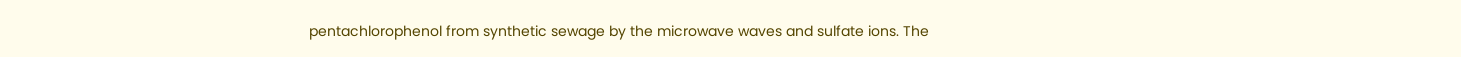pentachlorophenol from synthetic sewage by the microwave waves and sulfate ions. The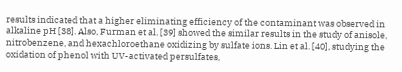results indicated that a higher eliminating efficiency of the contaminant was observed in alkaline pH [38]. Also, Furman et al. [39] showed the similar results in the study of anisole, nitrobenzene, and hexachloroethane oxidizing by sulfate ions. Lin et al. [40], studying the oxidation of phenol with UV-activated persulfates,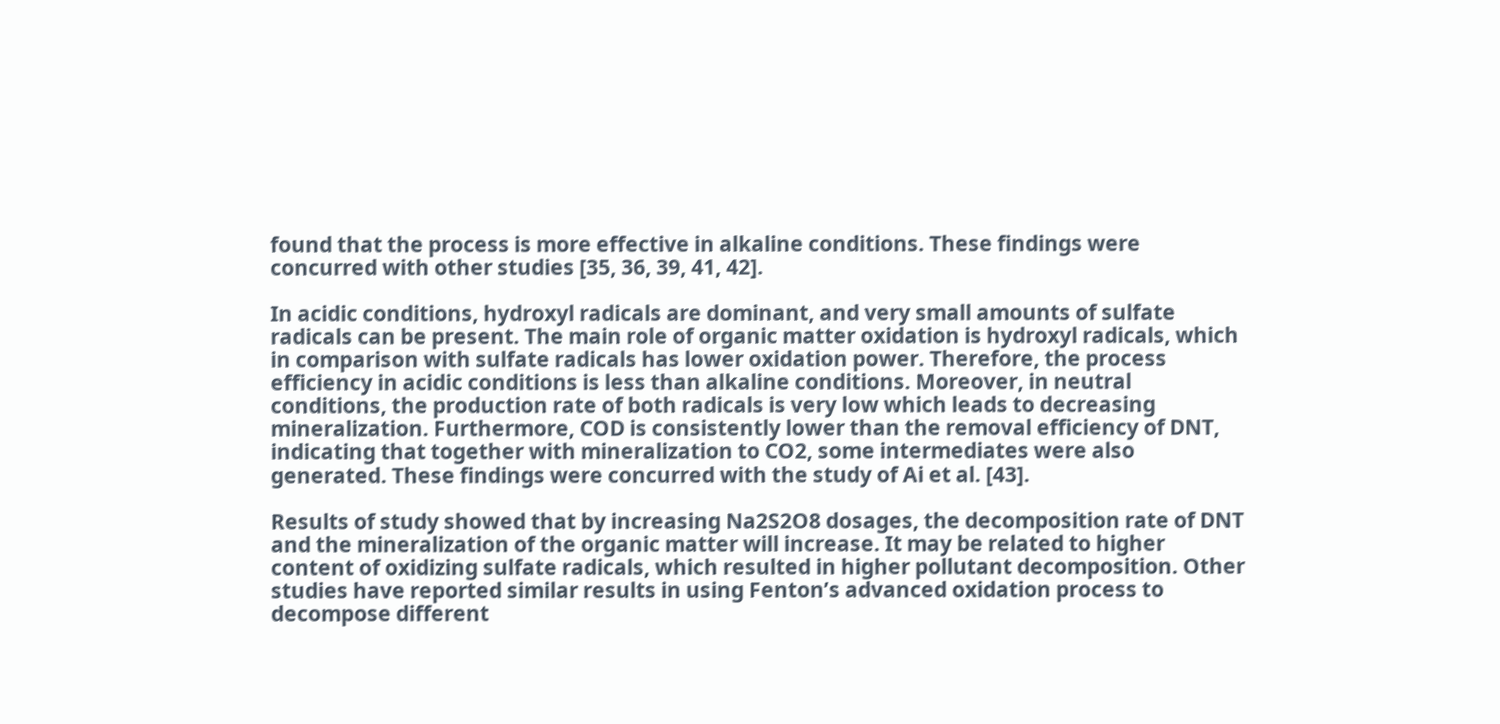found that the process is more effective in alkaline conditions. These findings were concurred with other studies [35, 36, 39, 41, 42].

In acidic conditions, hydroxyl radicals are dominant, and very small amounts of sulfate radicals can be present. The main role of organic matter oxidation is hydroxyl radicals, which in comparison with sulfate radicals has lower oxidation power. Therefore, the process efficiency in acidic conditions is less than alkaline conditions. Moreover, in neutral conditions, the production rate of both radicals is very low which leads to decreasing mineralization. Furthermore, COD is consistently lower than the removal efficiency of DNT, indicating that together with mineralization to CO2, some intermediates were also generated. These findings were concurred with the study of Ai et al. [43].

Results of study showed that by increasing Na2S2O8 dosages, the decomposition rate of DNT and the mineralization of the organic matter will increase. It may be related to higher content of oxidizing sulfate radicals, which resulted in higher pollutant decomposition. Other studies have reported similar results in using Fenton’s advanced oxidation process to decompose different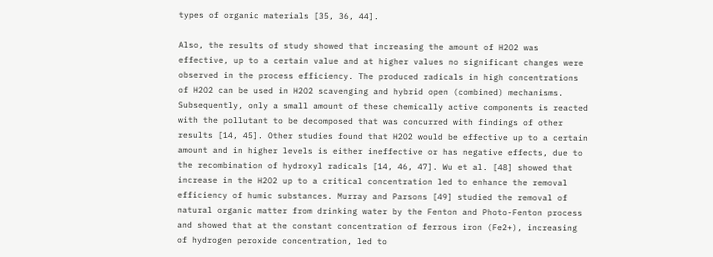types of organic materials [35, 36, 44].

Also, the results of study showed that increasing the amount of H2O2 was effective, up to a certain value and at higher values no significant changes were observed in the process efficiency. The produced radicals in high concentrations of H2O2 can be used in H2O2 scavenging and hybrid open (combined) mechanisms. Subsequently, only a small amount of these chemically active components is reacted with the pollutant to be decomposed that was concurred with findings of other results [14, 45]. Other studies found that H2O2 would be effective up to a certain amount and in higher levels is either ineffective or has negative effects, due to the recombination of hydroxyl radicals [14, 46, 47]. Wu et al. [48] showed that increase in the H2O2 up to a critical concentration led to enhance the removal efficiency of humic substances. Murray and Parsons [49] studied the removal of natural organic matter from drinking water by the Fenton and Photo-Fenton process and showed that at the constant concentration of ferrous iron (Fe2+), increasing of hydrogen peroxide concentration, led to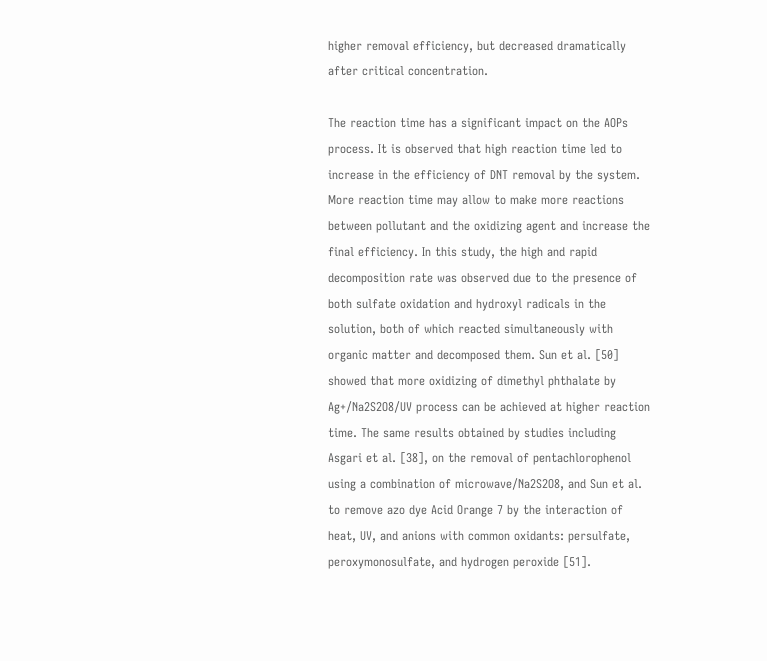higher removal efficiency, but decreased dramatically after critical concentration.

The reaction time has a significant impact on the AOPs process. It is observed that high reaction time led to increase in the efficiency of DNT removal by the system. More reaction time may allow to make more reactions between pollutant and the oxidizing agent and increase the final efficiency. In this study, the high and rapid decomposition rate was observed due to the presence of both sulfate oxidation and hydroxyl radicals in the solution, both of which reacted simultaneously with organic matter and decomposed them. Sun et al. [50] showed that more oxidizing of dimethyl phthalate by Ag+/Na2S2O8/UV process can be achieved at higher reaction time. The same results obtained by studies including Asgari et al. [38], on the removal of pentachlorophenol using a combination of microwave/Na2S2O8, and Sun et al. to remove azo dye Acid Orange 7 by the interaction of heat, UV, and anions with common oxidants: persulfate, peroxymonosulfate, and hydrogen peroxide [51].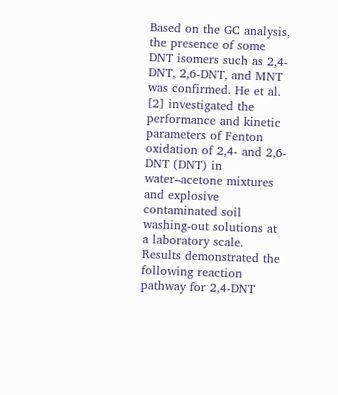Based on the GC analysis, the presence of some DNT isomers such as 2,4-DNT, 2,6-DNT, and MNT was confirmed. He et al. [2] investigated the performance and kinetic parameters of Fenton oxidation of 2,4- and 2,6-DNT (DNT) in water–acetone mixtures and explosive contaminated soil washing-out solutions at a laboratory scale. Results demonstrated the following reaction pathway for 2,4-DNT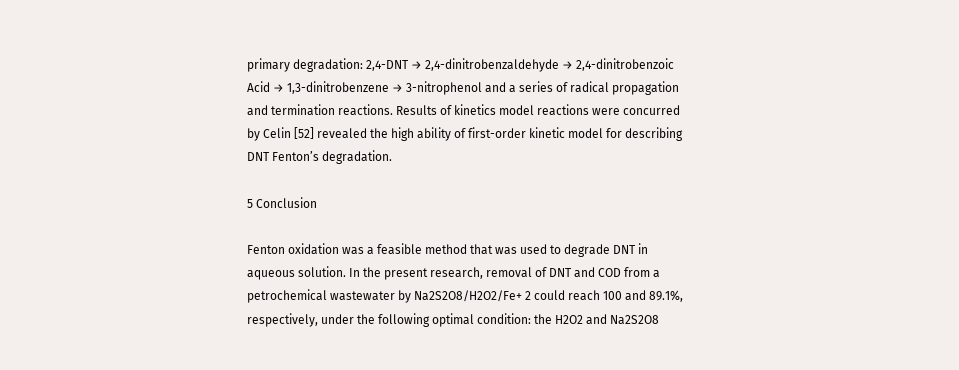primary degradation: 2,4-DNT → 2,4-dinitrobenzaldehyde → 2,4-dinitrobenzoic Acid → 1,3-dinitrobenzene → 3-nitrophenol and a series of radical propagation and termination reactions. Results of kinetics model reactions were concurred by Celin [52] revealed the high ability of first-order kinetic model for describing DNT Fenton’s degradation.

5 Conclusion

Fenton oxidation was a feasible method that was used to degrade DNT in aqueous solution. In the present research, removal of DNT and COD from a petrochemical wastewater by Na2S2O8/H2O2/Fe+ 2 could reach 100 and 89.1%, respectively, under the following optimal condition: the H2O2 and Na2S2O8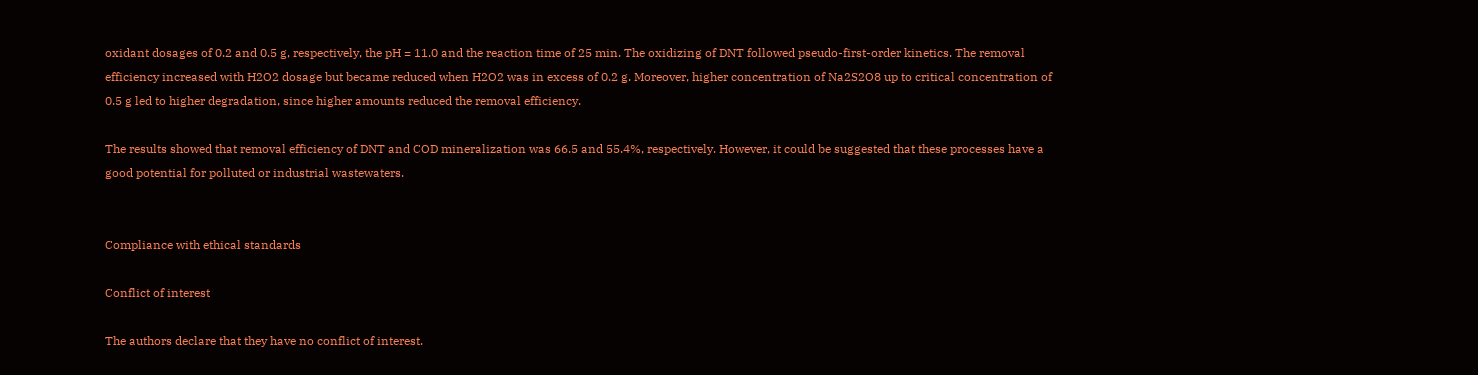oxidant dosages of 0.2 and 0.5 g, respectively, the pH = 11.0 and the reaction time of 25 min. The oxidizing of DNT followed pseudo-first-order kinetics. The removal efficiency increased with H2O2 dosage but became reduced when H2O2 was in excess of 0.2 g. Moreover, higher concentration of Na2S2O8 up to critical concentration of 0.5 g led to higher degradation, since higher amounts reduced the removal efficiency.

The results showed that removal efficiency of DNT and COD mineralization was 66.5 and 55.4%, respectively. However, it could be suggested that these processes have a good potential for polluted or industrial wastewaters.


Compliance with ethical standards

Conflict of interest

The authors declare that they have no conflict of interest.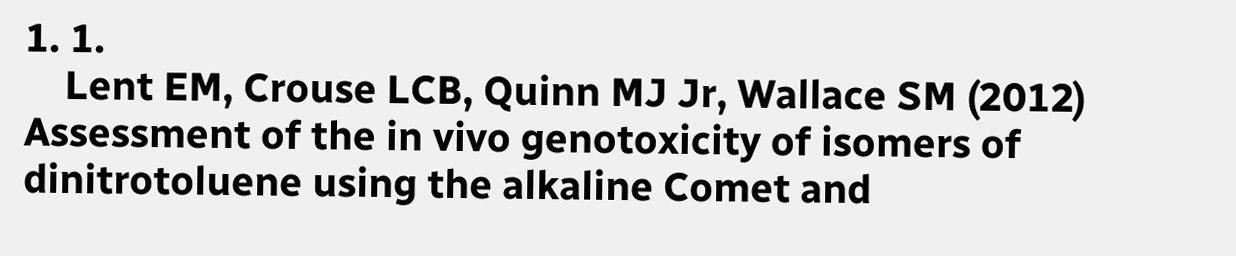1. 1.
    Lent EM, Crouse LCB, Quinn MJ Jr, Wallace SM (2012) Assessment of the in vivo genotoxicity of isomers of dinitrotoluene using the alkaline Comet and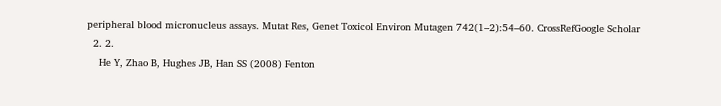peripheral blood micronucleus assays. Mutat Res, Genet Toxicol Environ Mutagen 742(1–2):54–60. CrossRefGoogle Scholar
  2. 2.
    He Y, Zhao B, Hughes JB, Han SS (2008) Fenton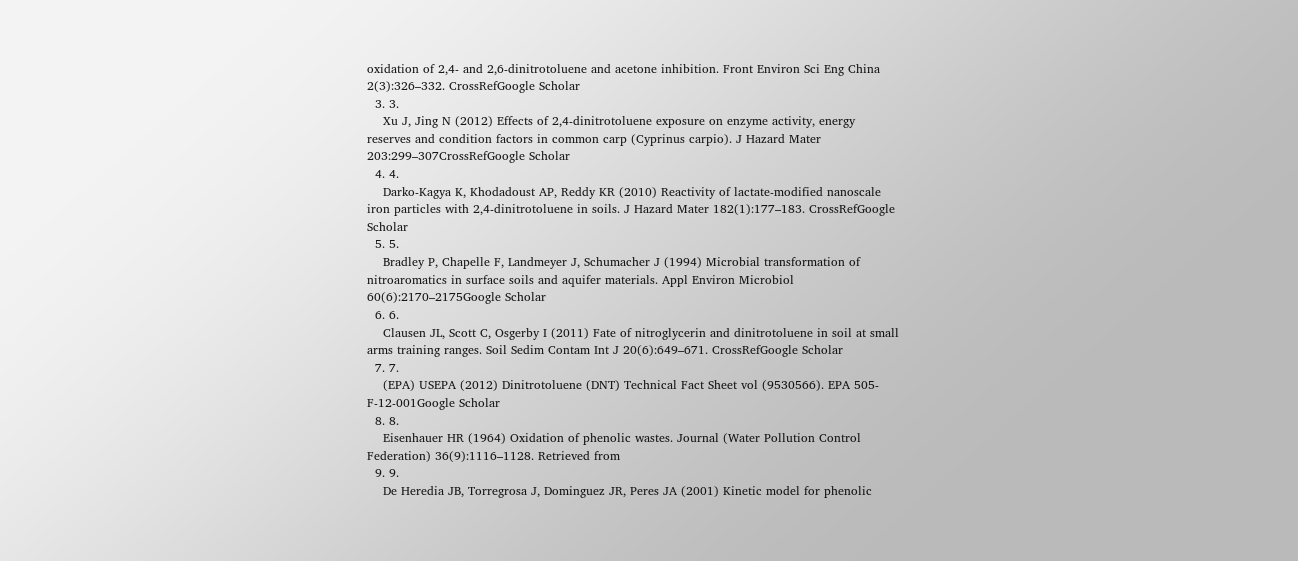oxidation of 2,4- and 2,6-dinitrotoluene and acetone inhibition. Front Environ Sci Eng China 2(3):326–332. CrossRefGoogle Scholar
  3. 3.
    Xu J, Jing N (2012) Effects of 2,4-dinitrotoluene exposure on enzyme activity, energy reserves and condition factors in common carp (Cyprinus carpio). J Hazard Mater 203:299–307CrossRefGoogle Scholar
  4. 4.
    Darko-Kagya K, Khodadoust AP, Reddy KR (2010) Reactivity of lactate-modified nanoscale iron particles with 2,4-dinitrotoluene in soils. J Hazard Mater 182(1):177–183. CrossRefGoogle Scholar
  5. 5.
    Bradley P, Chapelle F, Landmeyer J, Schumacher J (1994) Microbial transformation of nitroaromatics in surface soils and aquifer materials. Appl Environ Microbiol 60(6):2170–2175Google Scholar
  6. 6.
    Clausen JL, Scott C, Osgerby I (2011) Fate of nitroglycerin and dinitrotoluene in soil at small arms training ranges. Soil Sedim Contam Int J 20(6):649–671. CrossRefGoogle Scholar
  7. 7.
    (EPA) USEPA (2012) Dinitrotoluene (DNT) Technical Fact Sheet vol (9530566). EPA 505-F-12-001Google Scholar
  8. 8.
    Eisenhauer HR (1964) Oxidation of phenolic wastes. Journal (Water Pollution Control Federation) 36(9):1116–1128. Retrieved from
  9. 9.
    De Heredia JB, Torregrosa J, Dominguez JR, Peres JA (2001) Kinetic model for phenolic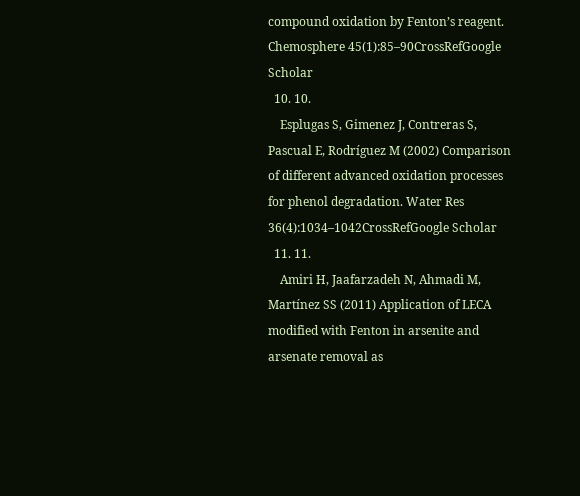compound oxidation by Fenton’s reagent. Chemosphere 45(1):85–90CrossRefGoogle Scholar
  10. 10.
    Esplugas S, Gimenez J, Contreras S, Pascual E, Rodrı́guez M (2002) Comparison of different advanced oxidation processes for phenol degradation. Water Res 36(4):1034–1042CrossRefGoogle Scholar
  11. 11.
    Amiri H, Jaafarzadeh N, Ahmadi M, Martínez SS (2011) Application of LECA modified with Fenton in arsenite and arsenate removal as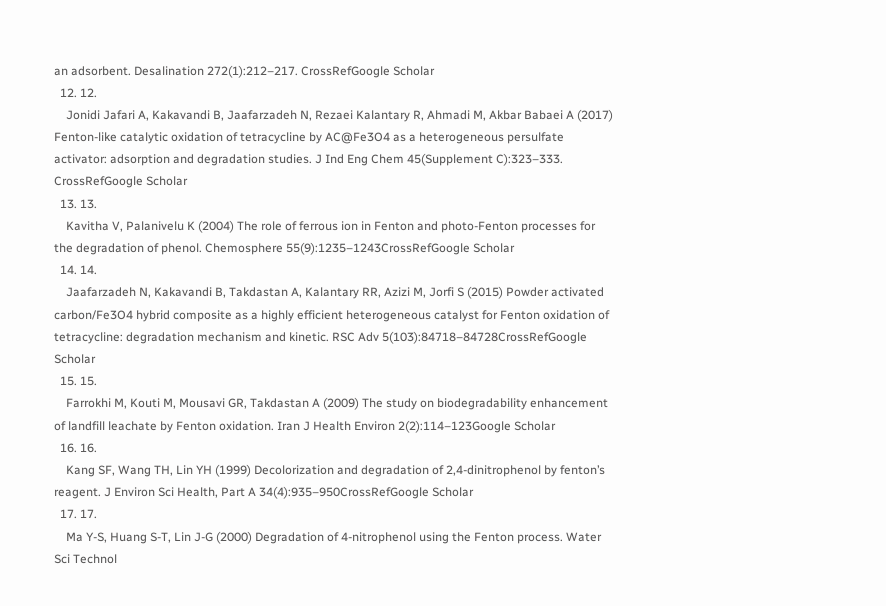an adsorbent. Desalination 272(1):212–217. CrossRefGoogle Scholar
  12. 12.
    Jonidi Jafari A, Kakavandi B, Jaafarzadeh N, Rezaei Kalantary R, Ahmadi M, Akbar Babaei A (2017) Fenton-like catalytic oxidation of tetracycline by AC@Fe3O4 as a heterogeneous persulfate activator: adsorption and degradation studies. J Ind Eng Chem 45(Supplement C):323–333. CrossRefGoogle Scholar
  13. 13.
    Kavitha V, Palanivelu K (2004) The role of ferrous ion in Fenton and photo-Fenton processes for the degradation of phenol. Chemosphere 55(9):1235–1243CrossRefGoogle Scholar
  14. 14.
    Jaafarzadeh N, Kakavandi B, Takdastan A, Kalantary RR, Azizi M, Jorfi S (2015) Powder activated carbon/Fe3O4 hybrid composite as a highly efficient heterogeneous catalyst for Fenton oxidation of tetracycline: degradation mechanism and kinetic. RSC Adv 5(103):84718–84728CrossRefGoogle Scholar
  15. 15.
    Farrokhi M, Kouti M, Mousavi GR, Takdastan A (2009) The study on biodegradability enhancement of landfill leachate by Fenton oxidation. Iran J Health Environ 2(2):114–123Google Scholar
  16. 16.
    Kang SF, Wang TH, Lin YH (1999) Decolorization and degradation of 2,4-dinitrophenol by fenton’s reagent. J Environ Sci Health, Part A 34(4):935–950CrossRefGoogle Scholar
  17. 17.
    Ma Y-S, Huang S-T, Lin J-G (2000) Degradation of 4-nitrophenol using the Fenton process. Water Sci Technol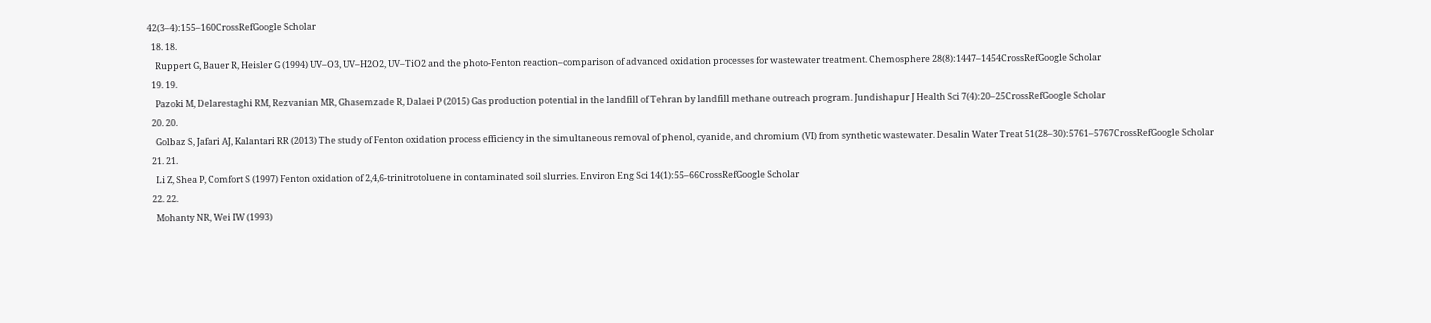42(3–4):155–160CrossRefGoogle Scholar
  18. 18.
    Ruppert G, Bauer R, Heisler G (1994) UV–O3, UV–H2O2, UV–TiO2 and the photo-Fenton reaction–comparison of advanced oxidation processes for wastewater treatment. Chemosphere 28(8):1447–1454CrossRefGoogle Scholar
  19. 19.
    Pazoki M, Delarestaghi RM, Rezvanian MR, Ghasemzade R, Dalaei P (2015) Gas production potential in the landfill of Tehran by landfill methane outreach program. Jundishapur J Health Sci 7(4):20–25CrossRefGoogle Scholar
  20. 20.
    Golbaz S, Jafari AJ, Kalantari RR (2013) The study of Fenton oxidation process efficiency in the simultaneous removal of phenol, cyanide, and chromium (VI) from synthetic wastewater. Desalin Water Treat 51(28–30):5761–5767CrossRefGoogle Scholar
  21. 21.
    Li Z, Shea P, Comfort S (1997) Fenton oxidation of 2,4,6-trinitrotoluene in contaminated soil slurries. Environ Eng Sci 14(1):55–66CrossRefGoogle Scholar
  22. 22.
    Mohanty NR, Wei IW (1993)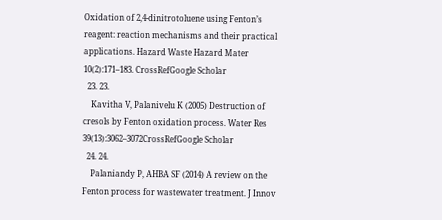Oxidation of 2,4-dinitrotoluene using Fenton’s reagent: reaction mechanisms and their practical applications. Hazard Waste Hazard Mater 10(2):171–183. CrossRefGoogle Scholar
  23. 23.
    Kavitha V, Palanivelu K (2005) Destruction of cresols by Fenton oxidation process. Water Res 39(13):3062–3072CrossRefGoogle Scholar
  24. 24.
    Palaniandy P, AHBA SF (2014) A review on the Fenton process for wastewater treatment. J Innov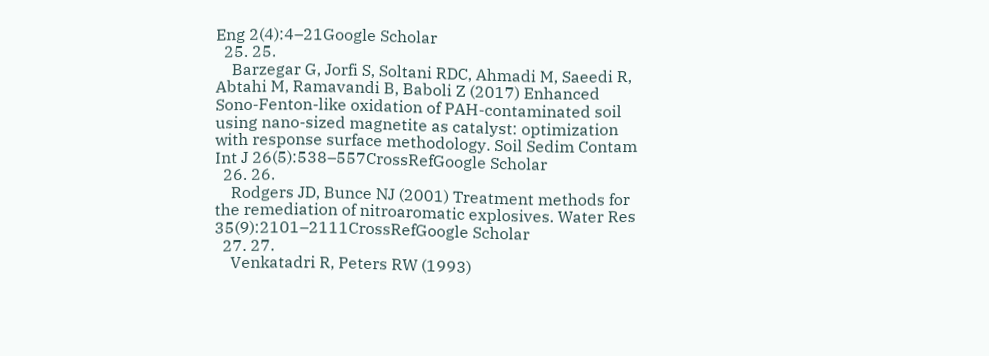Eng 2(4):4–21Google Scholar
  25. 25.
    Barzegar G, Jorfi S, Soltani RDC, Ahmadi M, Saeedi R, Abtahi M, Ramavandi B, Baboli Z (2017) Enhanced Sono-Fenton-like oxidation of PAH-contaminated soil using nano-sized magnetite as catalyst: optimization with response surface methodology. Soil Sedim Contam Int J 26(5):538–557CrossRefGoogle Scholar
  26. 26.
    Rodgers JD, Bunce NJ (2001) Treatment methods for the remediation of nitroaromatic explosives. Water Res 35(9):2101–2111CrossRefGoogle Scholar
  27. 27.
    Venkatadri R, Peters RW (1993)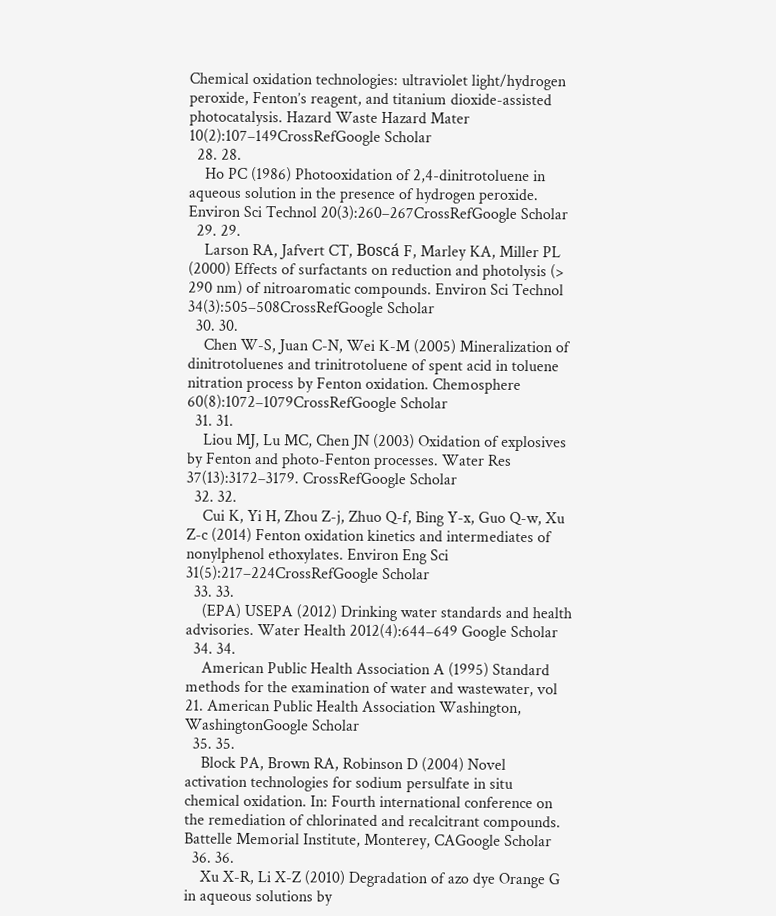Chemical oxidation technologies: ultraviolet light/hydrogen peroxide, Fenton’s reagent, and titanium dioxide-assisted photocatalysis. Hazard Waste Hazard Mater 10(2):107–149CrossRefGoogle Scholar
  28. 28.
    Ho PC (1986) Photooxidation of 2,4-dinitrotoluene in aqueous solution in the presence of hydrogen peroxide. Environ Sci Technol 20(3):260–267CrossRefGoogle Scholar
  29. 29.
    Larson RA, Jafvert CT, Boscá F, Marley KA, Miller PL (2000) Effects of surfactants on reduction and photolysis (> 290 nm) of nitroaromatic compounds. Environ Sci Technol 34(3):505–508CrossRefGoogle Scholar
  30. 30.
    Chen W-S, Juan C-N, Wei K-M (2005) Mineralization of dinitrotoluenes and trinitrotoluene of spent acid in toluene nitration process by Fenton oxidation. Chemosphere 60(8):1072–1079CrossRefGoogle Scholar
  31. 31.
    Liou MJ, Lu MC, Chen JN (2003) Oxidation of explosives by Fenton and photo-Fenton processes. Water Res 37(13):3172–3179. CrossRefGoogle Scholar
  32. 32.
    Cui K, Yi H, Zhou Z-j, Zhuo Q-f, Bing Y-x, Guo Q-w, Xu Z-c (2014) Fenton oxidation kinetics and intermediates of nonylphenol ethoxylates. Environ Eng Sci 31(5):217–224CrossRefGoogle Scholar
  33. 33.
    (EPA) USEPA (2012) Drinking water standards and health advisories. Water Health 2012(4):644–649 Google Scholar
  34. 34.
    American Public Health Association A (1995) Standard methods for the examination of water and wastewater, vol 21. American Public Health Association Washington, WashingtonGoogle Scholar
  35. 35.
    Block PA, Brown RA, Robinson D (2004) Novel activation technologies for sodium persulfate in situ chemical oxidation. In: Fourth international conference on the remediation of chlorinated and recalcitrant compounds. Battelle Memorial Institute, Monterey, CAGoogle Scholar
  36. 36.
    Xu X-R, Li X-Z (2010) Degradation of azo dye Orange G in aqueous solutions by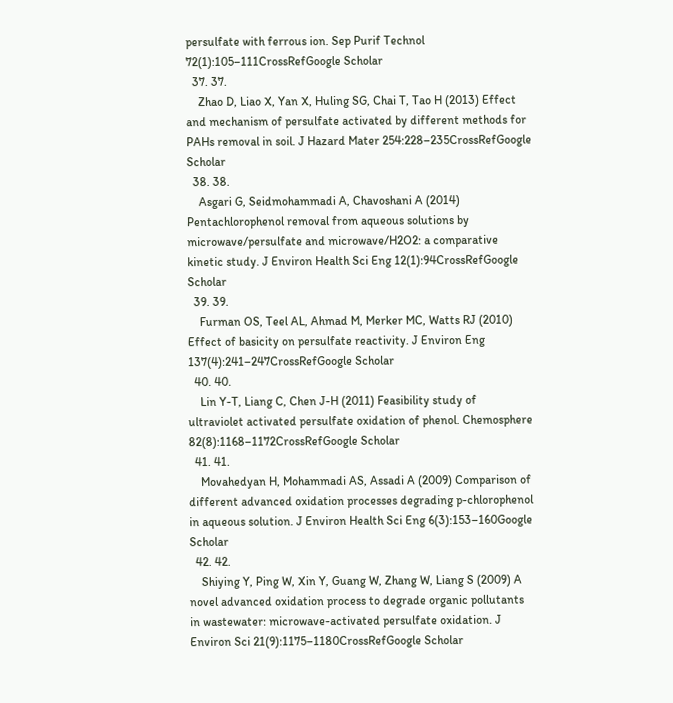persulfate with ferrous ion. Sep Purif Technol 72(1):105–111CrossRefGoogle Scholar
  37. 37.
    Zhao D, Liao X, Yan X, Huling SG, Chai T, Tao H (2013) Effect and mechanism of persulfate activated by different methods for PAHs removal in soil. J Hazard Mater 254:228–235CrossRefGoogle Scholar
  38. 38.
    Asgari G, Seidmohammadi A, Chavoshani A (2014) Pentachlorophenol removal from aqueous solutions by microwave/persulfate and microwave/H2O2: a comparative kinetic study. J Environ Health Sci Eng 12(1):94CrossRefGoogle Scholar
  39. 39.
    Furman OS, Teel AL, Ahmad M, Merker MC, Watts RJ (2010) Effect of basicity on persulfate reactivity. J Environ Eng 137(4):241–247CrossRefGoogle Scholar
  40. 40.
    Lin Y-T, Liang C, Chen J-H (2011) Feasibility study of ultraviolet activated persulfate oxidation of phenol. Chemosphere 82(8):1168–1172CrossRefGoogle Scholar
  41. 41.
    Movahedyan H, Mohammadi AS, Assadi A (2009) Comparison of different advanced oxidation processes degrading p-chlorophenol in aqueous solution. J Environ Health Sci Eng 6(3):153–160Google Scholar
  42. 42.
    Shiying Y, Ping W, Xin Y, Guang W, Zhang W, Liang S (2009) A novel advanced oxidation process to degrade organic pollutants in wastewater: microwave-activated persulfate oxidation. J Environ Sci 21(9):1175–1180CrossRefGoogle Scholar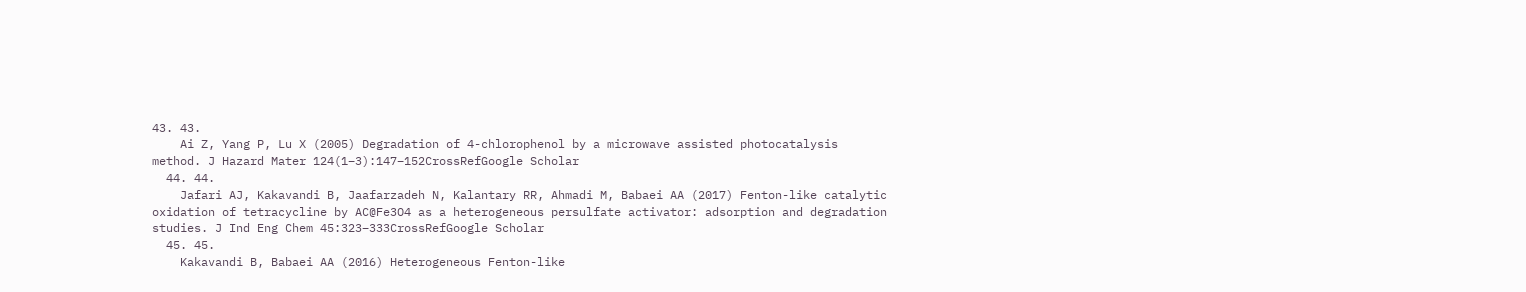43. 43.
    Ai Z, Yang P, Lu X (2005) Degradation of 4-chlorophenol by a microwave assisted photocatalysis method. J Hazard Mater 124(1–3):147–152CrossRefGoogle Scholar
  44. 44.
    Jafari AJ, Kakavandi B, Jaafarzadeh N, Kalantary RR, Ahmadi M, Babaei AA (2017) Fenton-like catalytic oxidation of tetracycline by AC@Fe3O4 as a heterogeneous persulfate activator: adsorption and degradation studies. J Ind Eng Chem 45:323–333CrossRefGoogle Scholar
  45. 45.
    Kakavandi B, Babaei AA (2016) Heterogeneous Fenton-like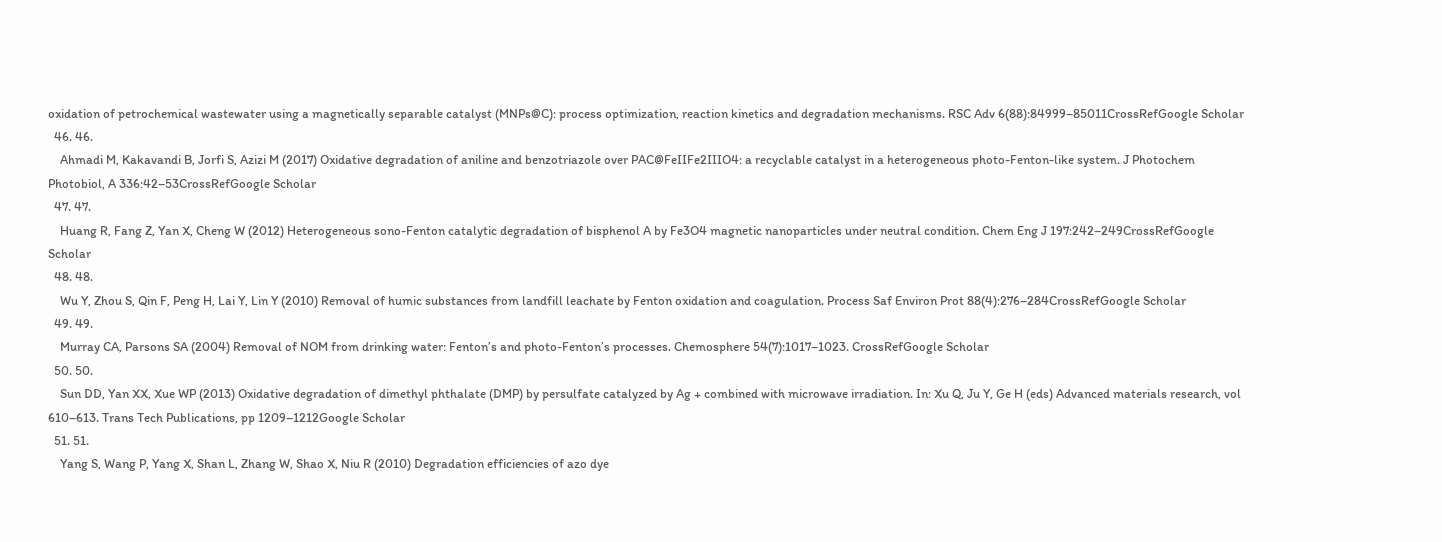oxidation of petrochemical wastewater using a magnetically separable catalyst (MNPs@C): process optimization, reaction kinetics and degradation mechanisms. RSC Adv 6(88):84999–85011CrossRefGoogle Scholar
  46. 46.
    Ahmadi M, Kakavandi B, Jorfi S, Azizi M (2017) Oxidative degradation of aniline and benzotriazole over PAC@FeIIFe2IIIO4: a recyclable catalyst in a heterogeneous photo-Fenton-like system. J Photochem Photobiol, A 336:42–53CrossRefGoogle Scholar
  47. 47.
    Huang R, Fang Z, Yan X, Cheng W (2012) Heterogeneous sono-Fenton catalytic degradation of bisphenol A by Fe3O4 magnetic nanoparticles under neutral condition. Chem Eng J 197:242–249CrossRefGoogle Scholar
  48. 48.
    Wu Y, Zhou S, Qin F, Peng H, Lai Y, Lin Y (2010) Removal of humic substances from landfill leachate by Fenton oxidation and coagulation. Process Saf Environ Prot 88(4):276–284CrossRefGoogle Scholar
  49. 49.
    Murray CA, Parsons SA (2004) Removal of NOM from drinking water: Fenton’s and photo-Fenton’s processes. Chemosphere 54(7):1017–1023. CrossRefGoogle Scholar
  50. 50.
    Sun DD, Yan XX, Xue WP (2013) Oxidative degradation of dimethyl phthalate (DMP) by persulfate catalyzed by Ag + combined with microwave irradiation. In: Xu Q, Ju Y, Ge H (eds) Advanced materials research, vol 610–613. Trans Tech Publications, pp 1209–1212Google Scholar
  51. 51.
    Yang S, Wang P, Yang X, Shan L, Zhang W, Shao X, Niu R (2010) Degradation efficiencies of azo dye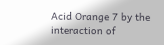Acid Orange 7 by the interaction of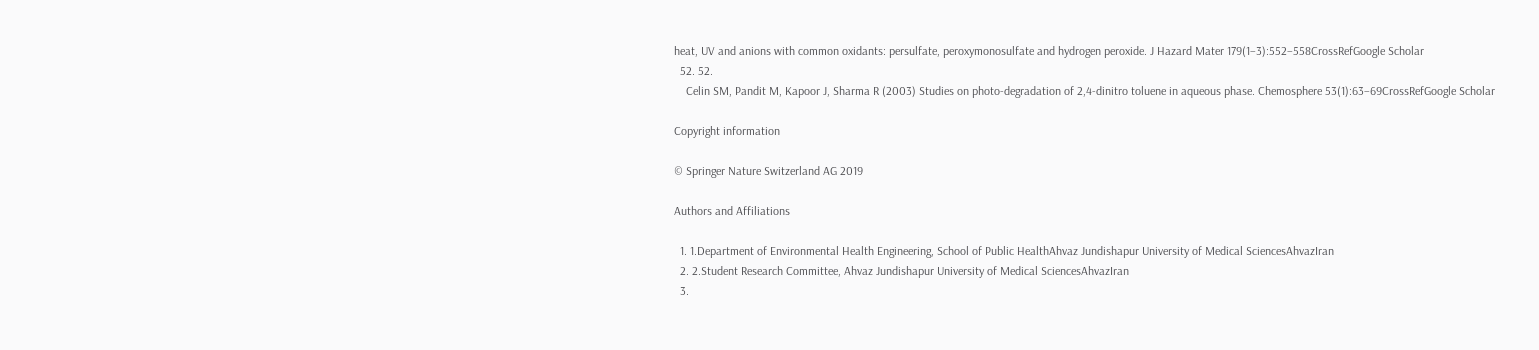heat, UV and anions with common oxidants: persulfate, peroxymonosulfate and hydrogen peroxide. J Hazard Mater 179(1–3):552–558CrossRefGoogle Scholar
  52. 52.
    Celin SM, Pandit M, Kapoor J, Sharma R (2003) Studies on photo-degradation of 2,4-dinitro toluene in aqueous phase. Chemosphere 53(1):63–69CrossRefGoogle Scholar

Copyright information

© Springer Nature Switzerland AG 2019

Authors and Affiliations

  1. 1.Department of Environmental Health Engineering, School of Public HealthAhvaz Jundishapur University of Medical SciencesAhvazIran
  2. 2.Student Research Committee, Ahvaz Jundishapur University of Medical SciencesAhvazIran
  3.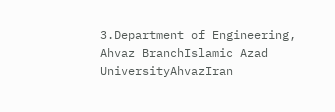3.Department of Engineering, Ahvaz BranchIslamic Azad UniversityAhvazIran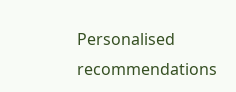Personalised recommendations